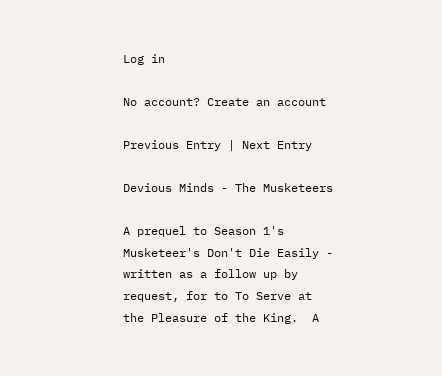Log in

No account? Create an account

Previous Entry | Next Entry

Devious Minds - The Musketeers

A prequel to Season 1's Musketeer's Don't Die Easily - written as a follow up by request, for to To Serve at the Pleasure of the King.  A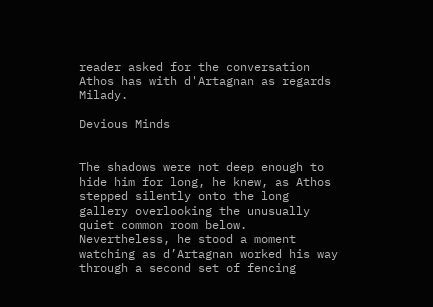reader asked for the conversation Athos has with d'Artagnan as regards Milady.

Devious Minds


The shadows were not deep enough to hide him for long, he knew, as Athos stepped silently onto the long gallery overlooking the unusually quiet common room below.  Nevertheless, he stood a moment watching as d’Artagnan worked his way through a second set of fencing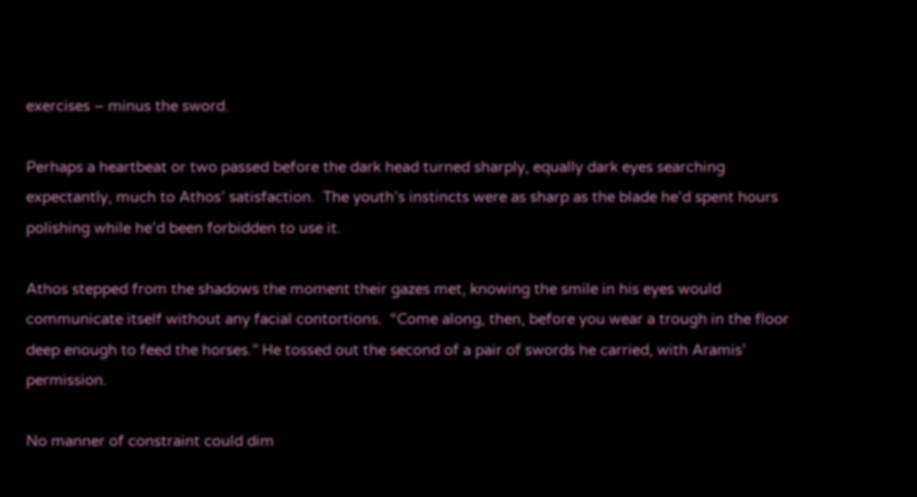exercises – minus the sword.

Perhaps a heartbeat or two passed before the dark head turned sharply, equally dark eyes searching expectantly, much to Athos’ satisfaction.  The youth’s instincts were as sharp as the blade he’d spent hours polishing while he’d been forbidden to use it.

Athos stepped from the shadows the moment their gazes met, knowing the smile in his eyes would communicate itself without any facial contortions.  “Come along, then, before you wear a trough in the floor deep enough to feed the horses.” He tossed out the second of a pair of swords he carried, with Aramis’ permission.

No manner of constraint could dim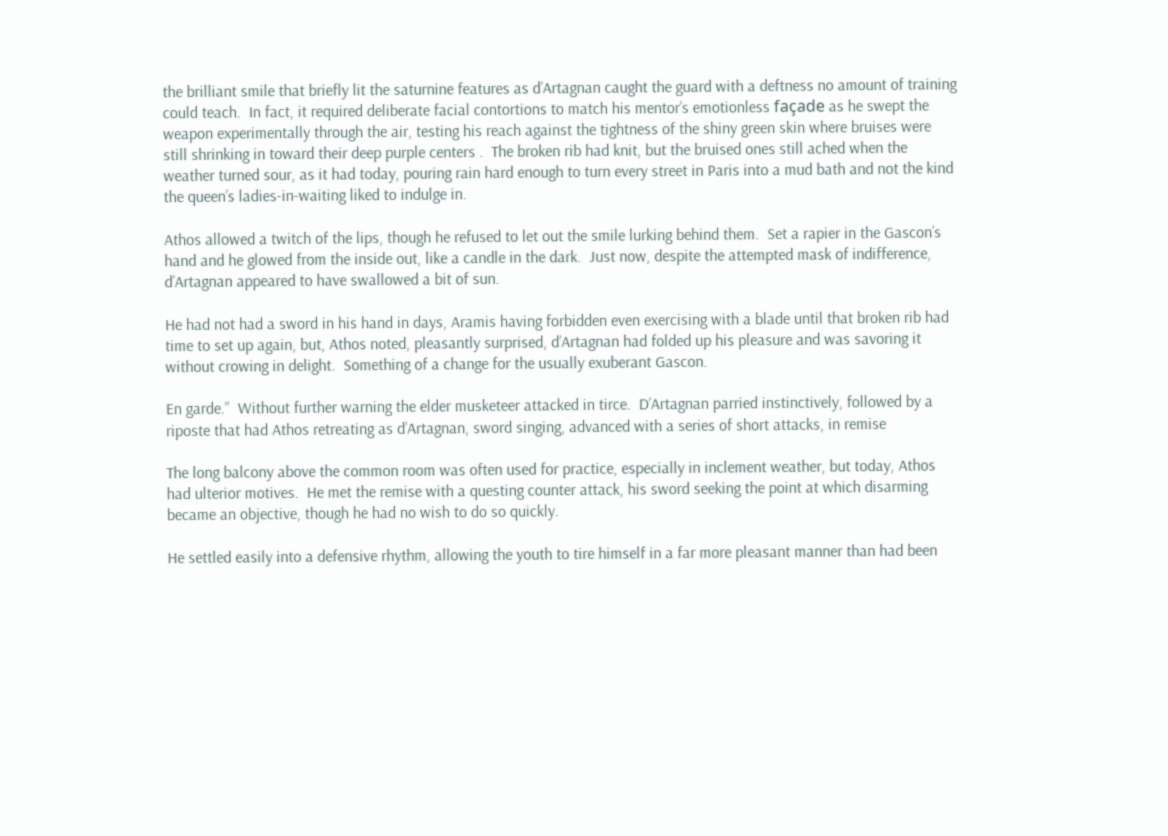the brilliant smile that briefly lit the saturnine features as d’Artagnan caught the guard with a deftness no amount of training could teach.  In fact, it required deliberate facial contortions to match his mentor’s emotionless façade as he swept the weapon experimentally through the air, testing his reach against the tightness of the shiny green skin where bruises were still shrinking in toward their deep purple centers .  The broken rib had knit, but the bruised ones still ached when the weather turned sour, as it had today, pouring rain hard enough to turn every street in Paris into a mud bath and not the kind the queen’s ladies-in-waiting liked to indulge in.

Athos allowed a twitch of the lips, though he refused to let out the smile lurking behind them.  Set a rapier in the Gascon’s hand and he glowed from the inside out, like a candle in the dark.  Just now, despite the attempted mask of indifference, d’Artagnan appeared to have swallowed a bit of sun.

He had not had a sword in his hand in days, Aramis having forbidden even exercising with a blade until that broken rib had time to set up again, but, Athos noted, pleasantly surprised, d’Artagnan had folded up his pleasure and was savoring it without crowing in delight.  Something of a change for the usually exuberant Gascon.

En garde.”  Without further warning the elder musketeer attacked in tirce.  D’Artagnan parried instinctively, followed by a riposte that had Athos retreating as d’Artagnan, sword singing, advanced with a series of short attacks, in remise

The long balcony above the common room was often used for practice, especially in inclement weather, but today, Athos had ulterior motives.  He met the remise with a questing counter attack, his sword seeking the point at which disarming became an objective, though he had no wish to do so quickly.

He settled easily into a defensive rhythm, allowing the youth to tire himself in a far more pleasant manner than had been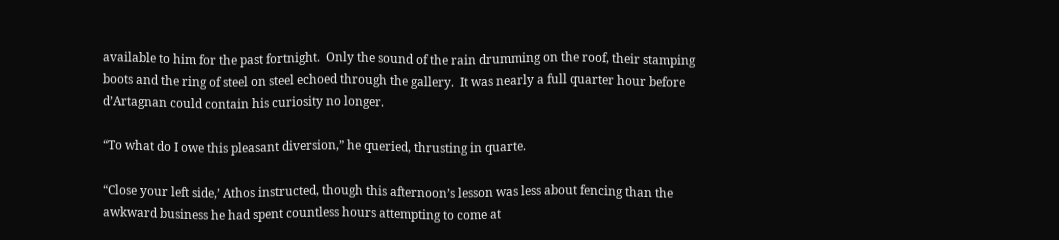available to him for the past fortnight.  Only the sound of the rain drumming on the roof, their stamping boots and the ring of steel on steel echoed through the gallery.  It was nearly a full quarter hour before d’Artagnan could contain his curiosity no longer.

“To what do I owe this pleasant diversion,” he queried, thrusting in quarte.

“Close your left side,’ Athos instructed, though this afternoon’s lesson was less about fencing than the awkward business he had spent countless hours attempting to come at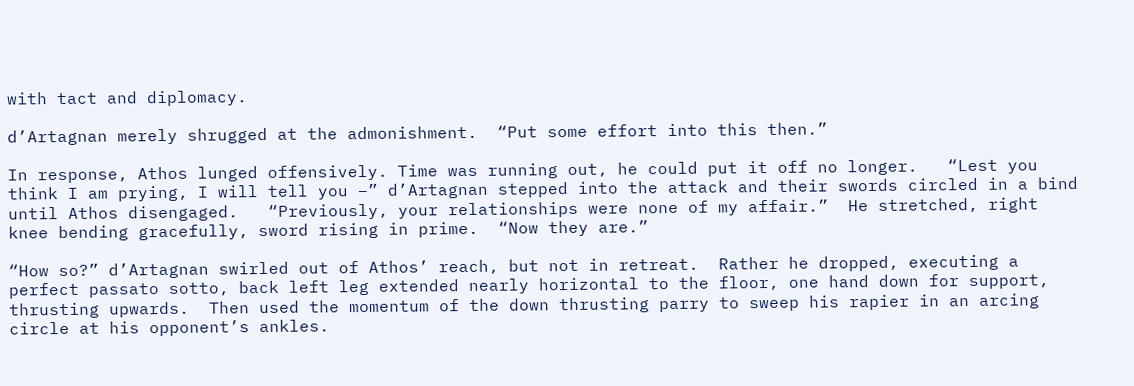with tact and diplomacy.

d’Artagnan merely shrugged at the admonishment.  “Put some effort into this then.”

In response, Athos lunged offensively. Time was running out, he could put it off no longer.   “Lest you think I am prying, I will tell you –” d’Artagnan stepped into the attack and their swords circled in a bind until Athos disengaged.   “Previously, your relationships were none of my affair.”  He stretched, right knee bending gracefully, sword rising in prime.  “Now they are.”

“How so?” d’Artagnan swirled out of Athos’ reach, but not in retreat.  Rather he dropped, executing a perfect passato sotto, back left leg extended nearly horizontal to the floor, one hand down for support, thrusting upwards.  Then used the momentum of the down thrusting parry to sweep his rapier in an arcing circle at his opponent’s ankles.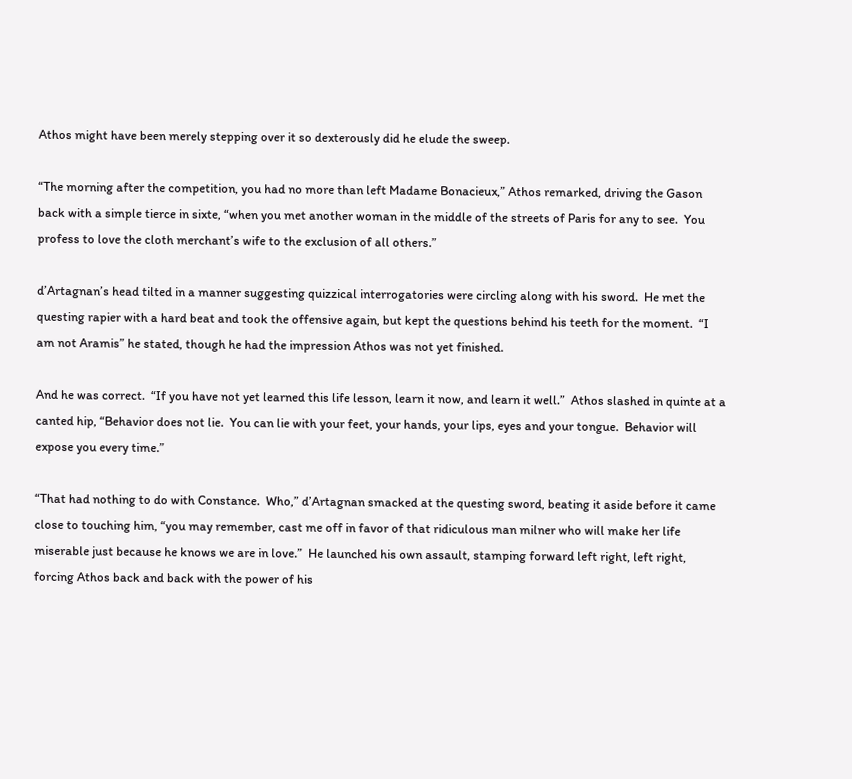Athos might have been merely stepping over it so dexterously did he elude the sweep.

“The morning after the competition, you had no more than left Madame Bonacieux,” Athos remarked, driving the Gason back with a simple tierce in sixte, “when you met another woman in the middle of the streets of Paris for any to see.  You profess to love the cloth merchant’s wife to the exclusion of all others.”

d’Artagnan’s head tilted in a manner suggesting quizzical interrogatories were circling along with his sword.  He met the questing rapier with a hard beat and took the offensive again, but kept the questions behind his teeth for the moment.  “I am not Aramis” he stated, though he had the impression Athos was not yet finished.

And he was correct.  “If you have not yet learned this life lesson, learn it now, and learn it well.”  Athos slashed in quinte at a canted hip, “Behavior does not lie.  You can lie with your feet, your hands, your lips, eyes and your tongue.  Behavior will expose you every time.”

“That had nothing to do with Constance.  Who,” d’Artagnan smacked at the questing sword, beating it aside before it came close to touching him, “you may remember, cast me off in favor of that ridiculous man milner who will make her life miserable just because he knows we are in love.”  He launched his own assault, stamping forward left right, left right, forcing Athos back and back with the power of his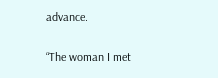advance.

“The woman I met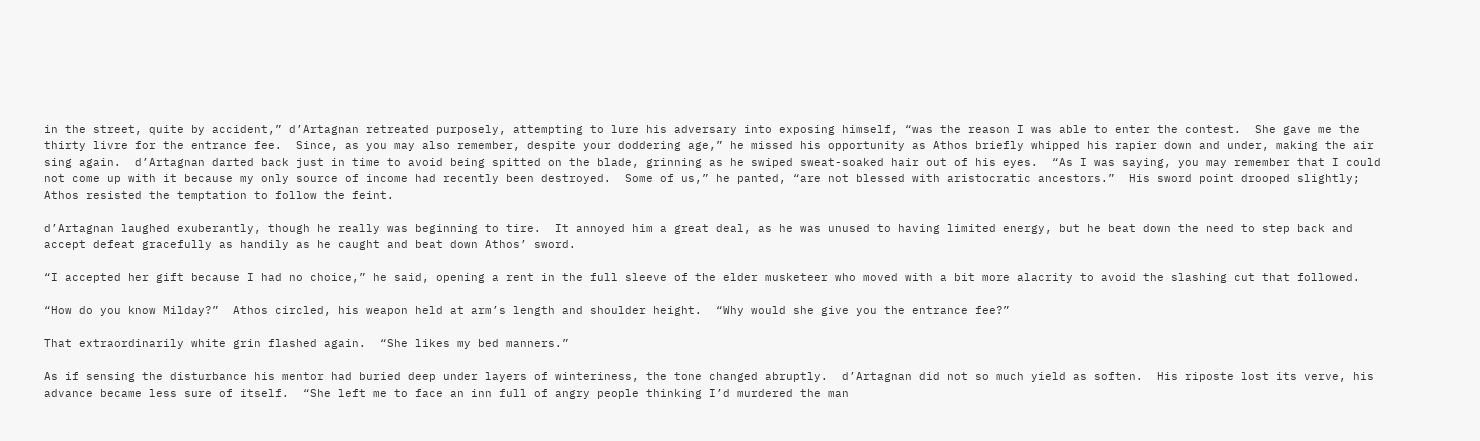in the street, quite by accident,” d’Artagnan retreated purposely, attempting to lure his adversary into exposing himself, “was the reason I was able to enter the contest.  She gave me the thirty livre for the entrance fee.  Since, as you may also remember, despite your doddering age,” he missed his opportunity as Athos briefly whipped his rapier down and under, making the air sing again.  d’Artagnan darted back just in time to avoid being spitted on the blade, grinning as he swiped sweat-soaked hair out of his eyes.  “As I was saying, you may remember that I could not come up with it because my only source of income had recently been destroyed.  Some of us,” he panted, “are not blessed with aristocratic ancestors.”  His sword point drooped slightly;  Athos resisted the temptation to follow the feint.

d’Artagnan laughed exuberantly, though he really was beginning to tire.  It annoyed him a great deal, as he was unused to having limited energy, but he beat down the need to step back and accept defeat gracefully as handily as he caught and beat down Athos’ sword.

“I accepted her gift because I had no choice,” he said, opening a rent in the full sleeve of the elder musketeer who moved with a bit more alacrity to avoid the slashing cut that followed.

“How do you know Milday?”  Athos circled, his weapon held at arm’s length and shoulder height.  “Why would she give you the entrance fee?”

That extraordinarily white grin flashed again.  “She likes my bed manners.”

As if sensing the disturbance his mentor had buried deep under layers of winteriness, the tone changed abruptly.  d’Artagnan did not so much yield as soften.  His riposte lost its verve, his advance became less sure of itself.  “She left me to face an inn full of angry people thinking I’d murdered the man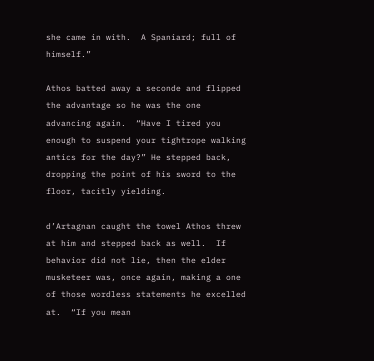she came in with.  A Spaniard; full of himself.”

Athos batted away a seconde and flipped the advantage so he was the one advancing again.  “Have I tired you enough to suspend your tightrope walking antics for the day?” He stepped back, dropping the point of his sword to the floor, tacitly yielding.

d’Artagnan caught the towel Athos threw at him and stepped back as well.  If behavior did not lie, then the elder musketeer was, once again, making a one of those wordless statements he excelled at.  “If you mean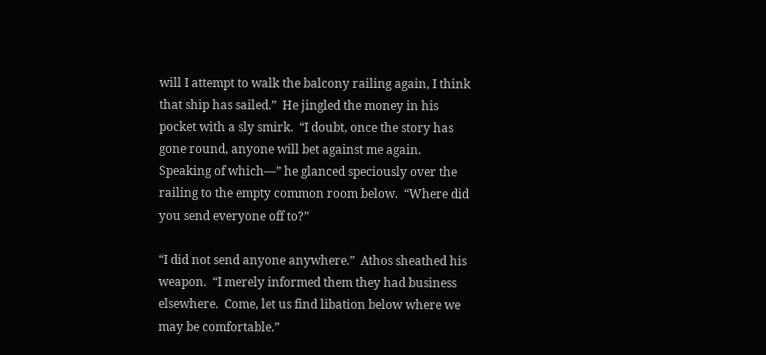will I attempt to walk the balcony railing again, I think that ship has sailed.”  He jingled the money in his pocket with a sly smirk.  “I doubt, once the story has gone round, anyone will bet against me again.  Speaking of which—” he glanced speciously over the railing to the empty common room below.  “Where did you send everyone off to?”

“I did not send anyone anywhere.”  Athos sheathed his weapon.  “I merely informed them they had business elsewhere.  Come, let us find libation below where we may be comfortable.”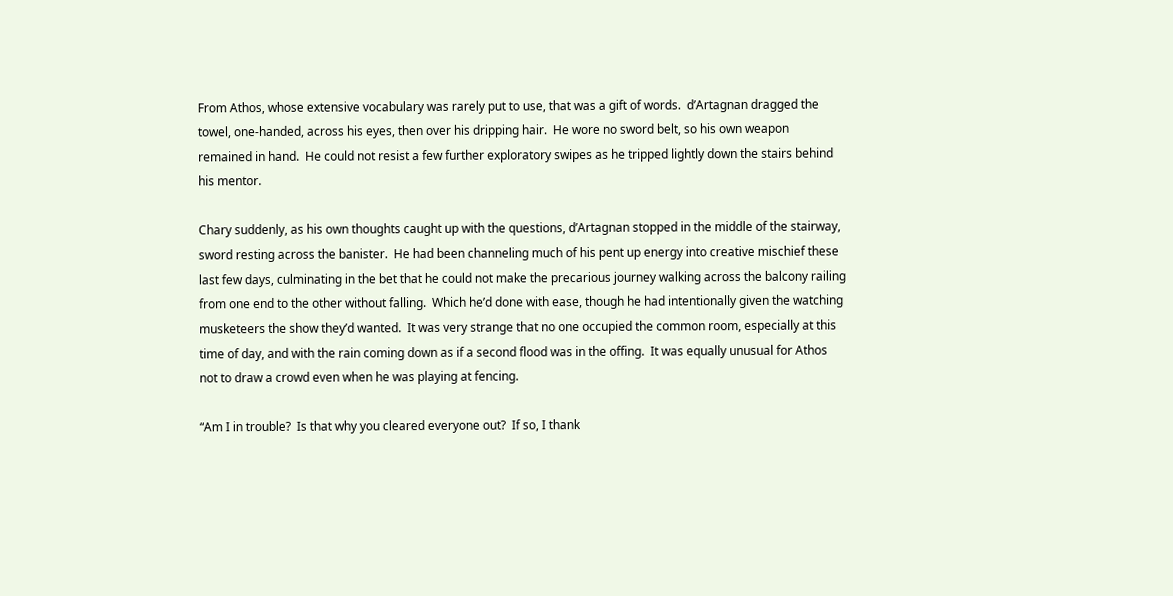From Athos, whose extensive vocabulary was rarely put to use, that was a gift of words.  d’Artagnan dragged the towel, one-handed, across his eyes, then over his dripping hair.  He wore no sword belt, so his own weapon remained in hand.  He could not resist a few further exploratory swipes as he tripped lightly down the stairs behind his mentor.

Chary suddenly, as his own thoughts caught up with the questions, d’Artagnan stopped in the middle of the stairway, sword resting across the banister.  He had been channeling much of his pent up energy into creative mischief these last few days, culminating in the bet that he could not make the precarious journey walking across the balcony railing from one end to the other without falling.  Which he’d done with ease, though he had intentionally given the watching musketeers the show they’d wanted.  It was very strange that no one occupied the common room, especially at this time of day, and with the rain coming down as if a second flood was in the offing.  It was equally unusual for Athos not to draw a crowd even when he was playing at fencing.

“Am I in trouble?  Is that why you cleared everyone out?  If so, I thank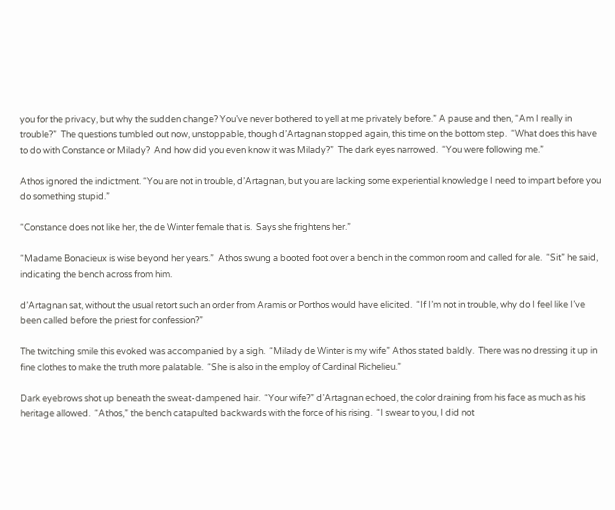you for the privacy, but why the sudden change? You’ve never bothered to yell at me privately before.” A pause and then, “Am I really in trouble?”  The questions tumbled out now, unstoppable, though d’Artagnan stopped again, this time on the bottom step.  “What does this have to do with Constance or Milady?  And how did you even know it was Milady?”  The dark eyes narrowed.  “You were following me.”

Athos ignored the indictment. “You are not in trouble, d’Artagnan, but you are lacking some experiential knowledge I need to impart before you do something stupid.”

“Constance does not like her, the de Winter female that is.  Says she frightens her.”

“Madame Bonacieux is wise beyond her years.”  Athos swung a booted foot over a bench in the common room and called for ale.  “Sit” he said, indicating the bench across from him.

d’Artagnan sat, without the usual retort such an order from Aramis or Porthos would have elicited.  “If I’m not in trouble, why do I feel like I’ve been called before the priest for confession?”

The twitching smile this evoked was accompanied by a sigh.  “Milady de Winter is my wife” Athos stated baldly.  There was no dressing it up in fine clothes to make the truth more palatable.  “She is also in the employ of Cardinal Richelieu.”

Dark eyebrows shot up beneath the sweat-dampened hair.  “Your wife?” d’Artagnan echoed, the color draining from his face as much as his heritage allowed.  “Athos,” the bench catapulted backwards with the force of his rising.  “I swear to you, I did not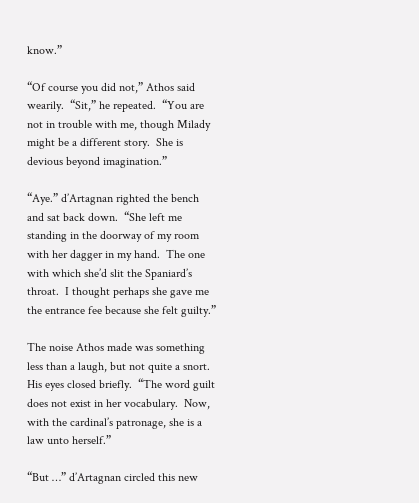know.”

“Of course you did not,” Athos said wearily.  “Sit,” he repeated.  “You are not in trouble with me, though Milady might be a different story.  She is devious beyond imagination.”

“Aye.” d’Artagnan righted the bench and sat back down.  “She left me standing in the doorway of my room with her dagger in my hand.  The one with which she’d slit the Spaniard’s throat.  I thought perhaps she gave me the entrance fee because she felt guilty.”

The noise Athos made was something less than a laugh, but not quite a snort.  His eyes closed briefly.  “The word guilt does not exist in her vocabulary.  Now, with the cardinal’s patronage, she is a law unto herself.”

“But …” d’Artagnan circled this new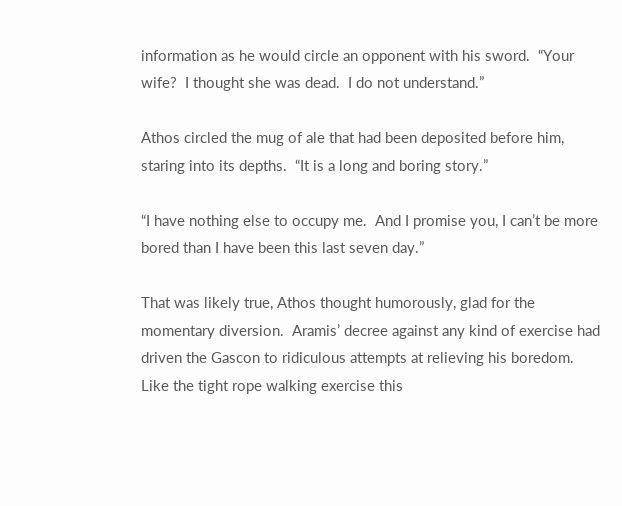information as he would circle an opponent with his sword.  “Your wife?  I thought she was dead.  I do not understand.”

Athos circled the mug of ale that had been deposited before him, staring into its depths.  “It is a long and boring story.”

“I have nothing else to occupy me.  And I promise you, I can’t be more bored than I have been this last seven day.”

That was likely true, Athos thought humorously, glad for the momentary diversion.  Aramis’ decree against any kind of exercise had driven the Gascon to ridiculous attempts at relieving his boredom.  Like the tight rope walking exercise this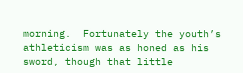morning.  Fortunately the youth’s athleticism was as honed as his sword, though that little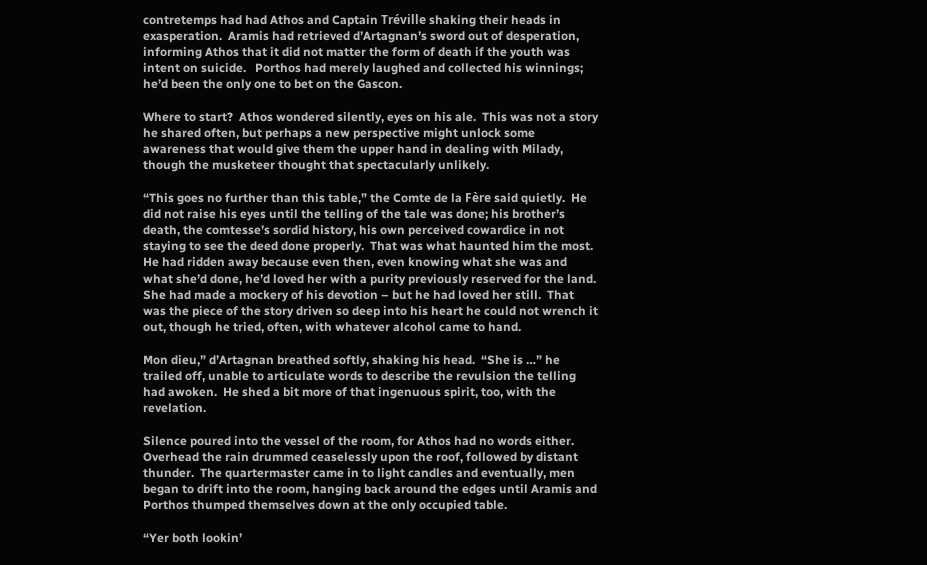contretemps had had Athos and Captain Tréville shaking their heads in exasperation.  Aramis had retrieved d’Artagnan’s sword out of desperation, informing Athos that it did not matter the form of death if the youth was intent on suicide.   Porthos had merely laughed and collected his winnings; he’d been the only one to bet on the Gascon.

Where to start?  Athos wondered silently, eyes on his ale.  This was not a story he shared often, but perhaps a new perspective might unlock some awareness that would give them the upper hand in dealing with Milady, though the musketeer thought that spectacularly unlikely.

“This goes no further than this table,” the Comte de la Fère said quietly.  He did not raise his eyes until the telling of the tale was done; his brother’s death, the comtesse’s sordid history, his own perceived cowardice in not staying to see the deed done properly.  That was what haunted him the most.  He had ridden away because even then, even knowing what she was and what she’d done, he’d loved her with a purity previously reserved for the land.  She had made a mockery of his devotion – but he had loved her still.  That was the piece of the story driven so deep into his heart he could not wrench it out, though he tried, often, with whatever alcohol came to hand.

Mon dieu,” d’Artagnan breathed softly, shaking his head.  “She is …” he trailed off, unable to articulate words to describe the revulsion the telling had awoken.  He shed a bit more of that ingenuous spirit, too, with the revelation.

Silence poured into the vessel of the room, for Athos had no words either.  Overhead the rain drummed ceaselessly upon the roof, followed by distant thunder.  The quartermaster came in to light candles and eventually, men began to drift into the room, hanging back around the edges until Aramis and Porthos thumped themselves down at the only occupied table.

“Yer both lookin’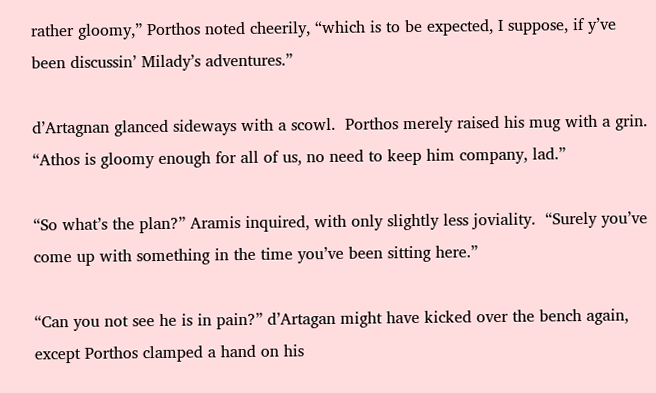rather gloomy,” Porthos noted cheerily, “which is to be expected, I suppose, if y’ve been discussin’ Milady’s adventures.”

d’Artagnan glanced sideways with a scowl.  Porthos merely raised his mug with a grin.  “Athos is gloomy enough for all of us, no need to keep him company, lad.”

“So what’s the plan?” Aramis inquired, with only slightly less joviality.  “Surely you’ve come up with something in the time you’ve been sitting here.”

“Can you not see he is in pain?” d’Artagan might have kicked over the bench again, except Porthos clamped a hand on his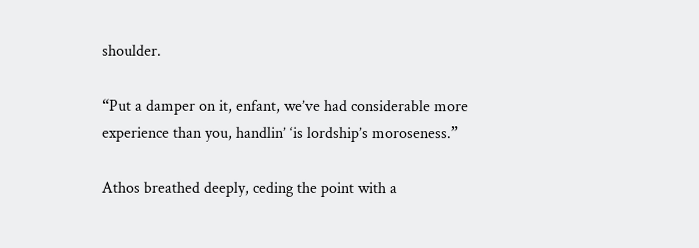shoulder.

“Put a damper on it, enfant, we’ve had considerable more experience than you, handlin’ ‘is lordship’s moroseness.”

Athos breathed deeply, ceding the point with a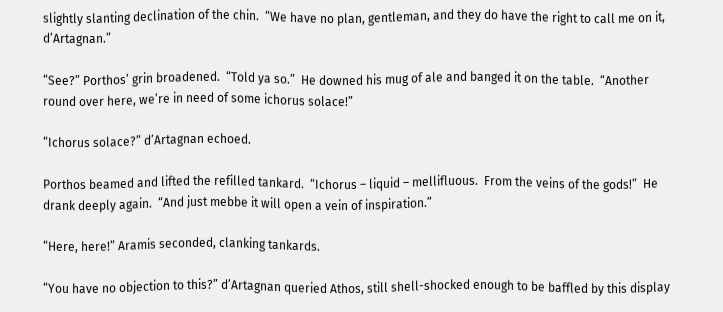slightly slanting declination of the chin.  “We have no plan, gentleman, and they do have the right to call me on it, d’Artagnan.”

“See?” Porthos’ grin broadened.  “Told ya so.”  He downed his mug of ale and banged it on the table.  “Another round over here, we’re in need of some ichorus solace!”

“Ichorus solace?” d’Artagnan echoed.

Porthos beamed and lifted the refilled tankard.  “Ichorus – liquid – mellifluous.  From the veins of the gods!”  He drank deeply again.  “And just mebbe it will open a vein of inspiration.”

“Here, here!” Aramis seconded, clanking tankards.

“You have no objection to this?” d’Artagnan queried Athos, still shell-shocked enough to be baffled by this display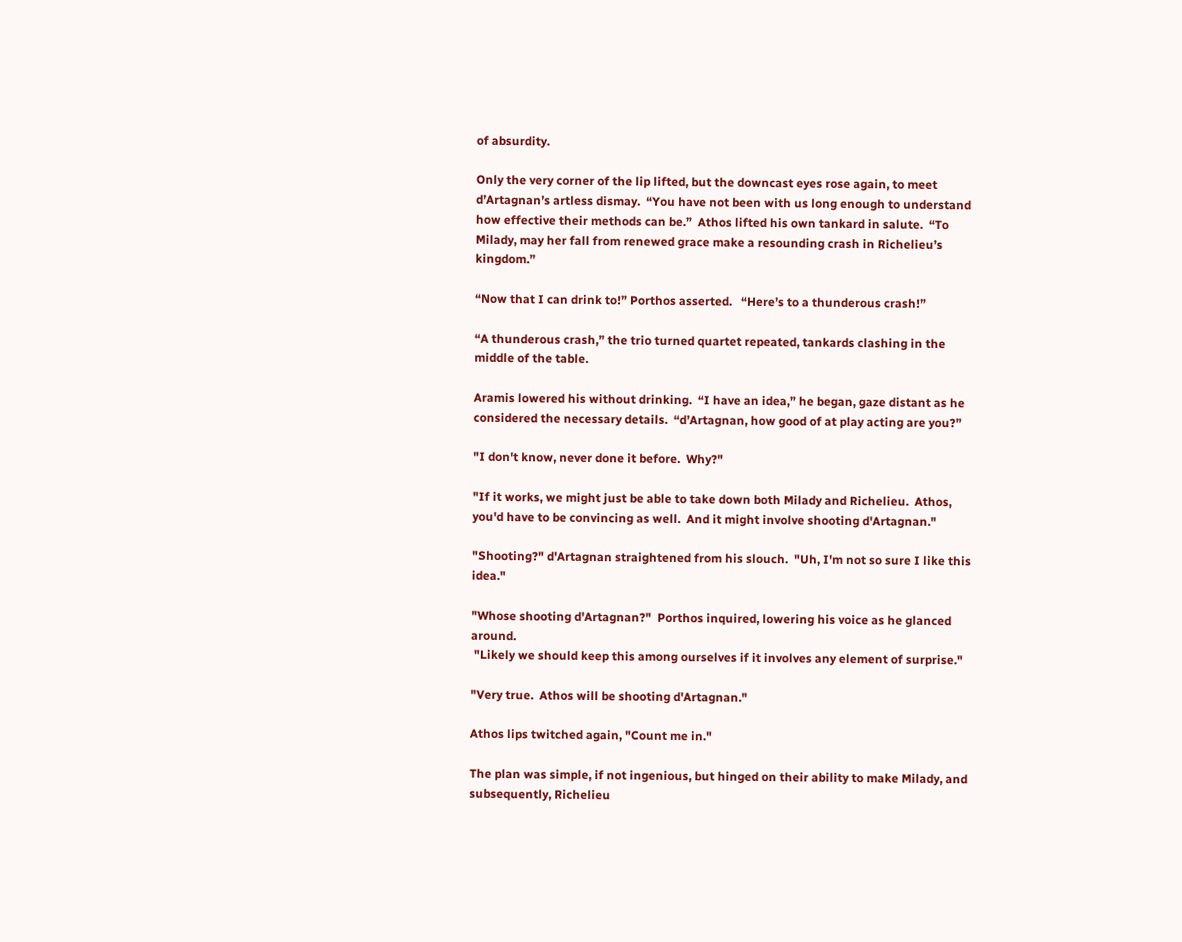of absurdity.

Only the very corner of the lip lifted, but the downcast eyes rose again, to meet d’Artagnan’s artless dismay.  “You have not been with us long enough to understand how effective their methods can be.”  Athos lifted his own tankard in salute.  “To Milady, may her fall from renewed grace make a resounding crash in Richelieu’s kingdom.”

“Now that I can drink to!” Porthos asserted.   “Here’s to a thunderous crash!”

“A thunderous crash,” the trio turned quartet repeated, tankards clashing in the middle of the table.

Aramis lowered his without drinking.  “I have an idea,” he began, gaze distant as he considered the necessary details.  “d’Artagnan, how good of at play acting are you?”

"I don't know, never done it before.  Why?"

"If it works, we might just be able to take down both Milady and Richelieu.  Athos, you'd have to be convincing as well.  And it might involve shooting d'Artagnan."

"Shooting?" d'Artagnan straightened from his slouch.  "Uh, I'm not so sure I like this idea."

"Whose shooting d'Artagnan?"  Porthos inquired, lowering his voice as he glanced around.
 "Likely we should keep this among ourselves if it involves any element of surprise."

"Very true.  Athos will be shooting d'Artagnan."

Athos lips twitched again, "Count me in."

The plan was simple, if not ingenious, but hinged on their ability to make Milady, and subsequently, Richelieu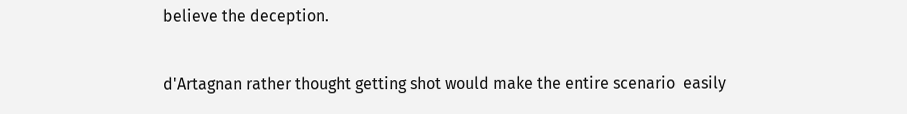believe the deception.

d'Artagnan rather thought getting shot would make the entire scenario  easily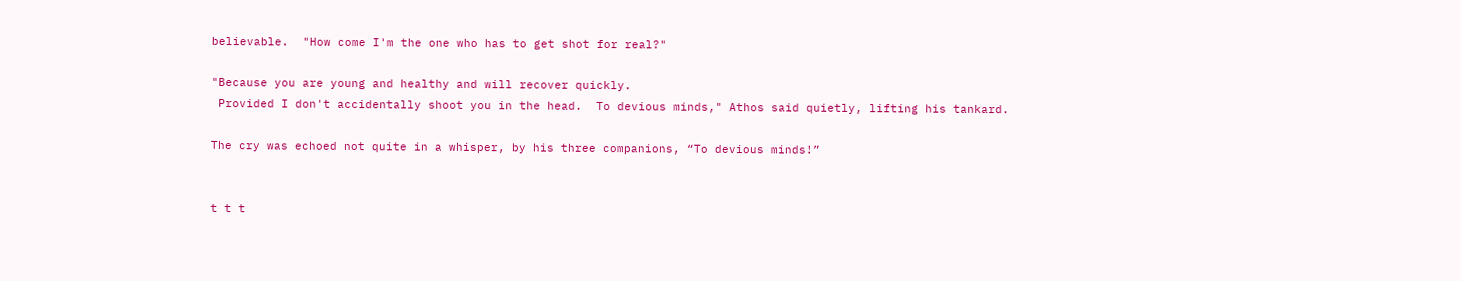believable.  "How come I'm the one who has to get shot for real?"

"Because you are young and healthy and will recover quickly.
 Provided I don't accidentally shoot you in the head.  To devious minds," Athos said quietly, lifting his tankard.

The cry was echoed not quite in a whisper, by his three companions, “To devious minds!”


t t t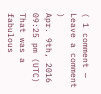( 1 comment — Leave a comment )
Apr. 9th, 2016 09:25 pm (UTC)
That was a fabulous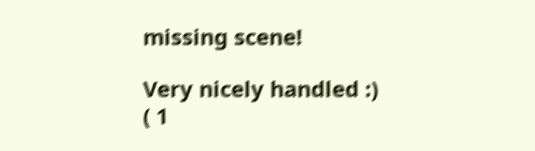missing scene!

Very nicely handled :)
( 1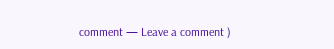comment — Leave a comment )